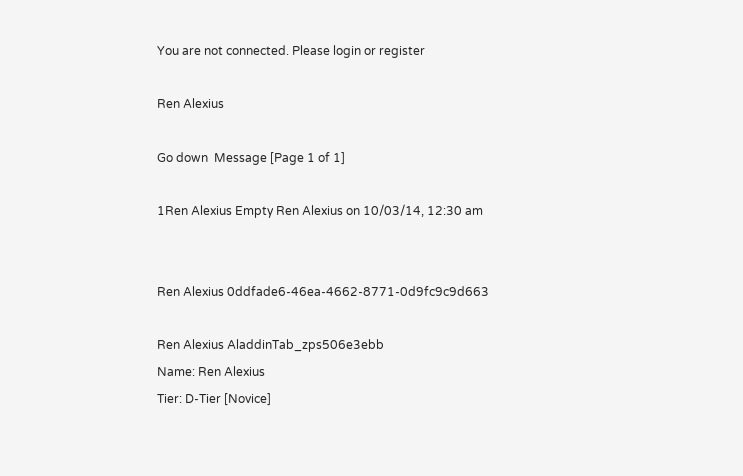You are not connected. Please login or register

Ren Alexius

Go down  Message [Page 1 of 1]

1Ren Alexius Empty Ren Alexius on 10/03/14, 12:30 am


Ren Alexius 0ddfade6-46ea-4662-8771-0d9fc9c9d663

Ren Alexius AladdinTab_zps506e3ebb
Name: Ren Alexius
Tier: D-Tier [Novice]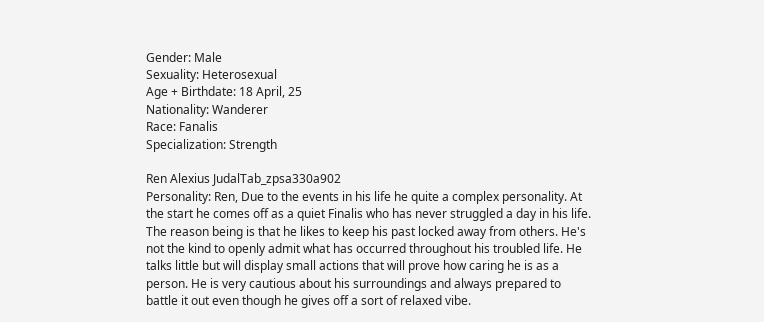Gender: Male
Sexuality: Heterosexual
Age + Birthdate: 18 April, 25
Nationality: Wanderer
Race: Fanalis
Specialization: Strength

Ren Alexius JudalTab_zpsa330a902
Personality: Ren, Due to the events in his life he quite a complex personality. At the start he comes off as a quiet Finalis who has never struggled a day in his life. The reason being is that he likes to keep his past locked away from others. He's not the kind to openly admit what has occurred throughout his troubled life. He talks little but will display small actions that will prove how caring he is as a person. He is very cautious about his surroundings and always prepared to battle it out even though he gives off a sort of relaxed vibe.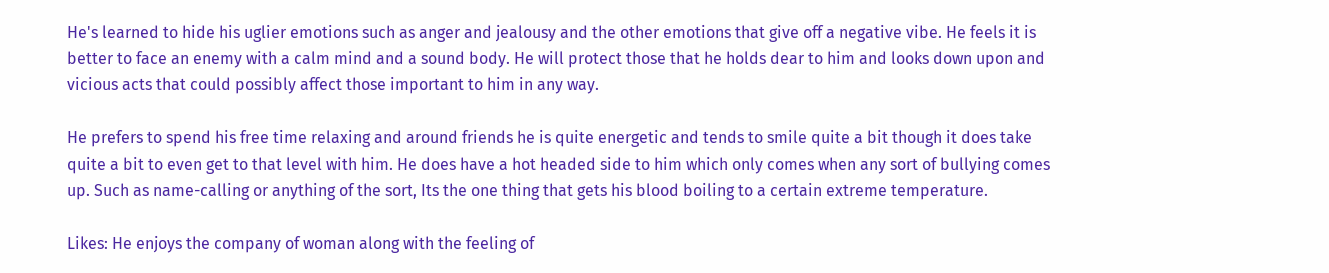He's learned to hide his uglier emotions such as anger and jealousy and the other emotions that give off a negative vibe. He feels it is better to face an enemy with a calm mind and a sound body. He will protect those that he holds dear to him and looks down upon and vicious acts that could possibly affect those important to him in any way.

He prefers to spend his free time relaxing and around friends he is quite energetic and tends to smile quite a bit though it does take quite a bit to even get to that level with him. He does have a hot headed side to him which only comes when any sort of bullying comes up. Such as name-calling or anything of the sort, Its the one thing that gets his blood boiling to a certain extreme temperature.

Likes: He enjoys the company of woman along with the feeling of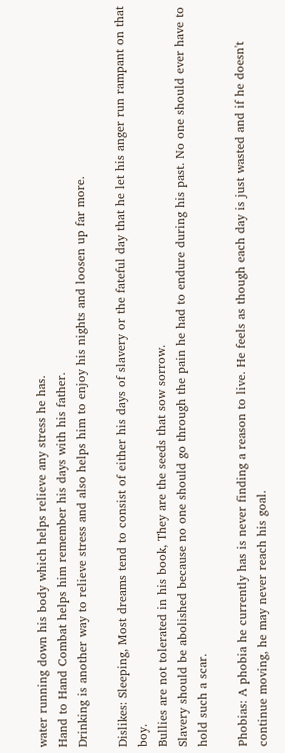water running down his body which helps relieve any stress he has.
Hand to Hand Combat helps him remember his days with his father.
Drinking is another way to relieve stress and also helps him to enjoy his nights and loosen up far more.

Dislikes: Sleeping, Most dreams tend to consist of either his days of slavery or the fateful day that he let his anger run rampant on that boy.
Bullies are not tolerated in his book, They are the seeds that sow sorrow.
Slavery should be abolished because no one should go through the pain he had to endure during his past. No one should ever have to hold such a scar.

Phobias: A phobia he currently has is never finding a reason to live. He feels as though each day is just wasted and if he doesn't continue moving, he may never reach his goal.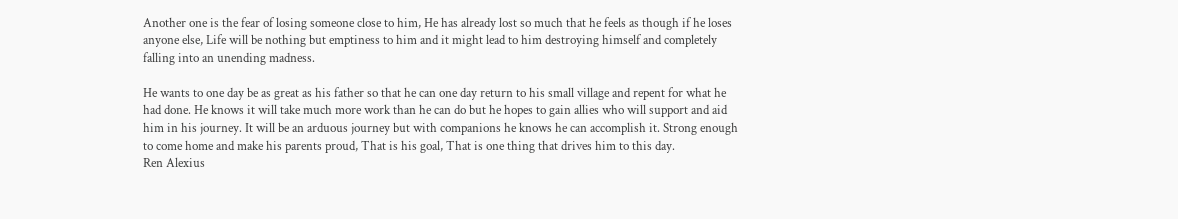Another one is the fear of losing someone close to him, He has already lost so much that he feels as though if he loses anyone else, Life will be nothing but emptiness to him and it might lead to him destroying himself and completely falling into an unending madness.

He wants to one day be as great as his father so that he can one day return to his small village and repent for what he had done. He knows it will take much more work than he can do but he hopes to gain allies who will support and aid him in his journey. It will be an arduous journey but with companions he knows he can accomplish it. Strong enough to come home and make his parents proud, That is his goal, That is one thing that drives him to this day.
Ren Alexius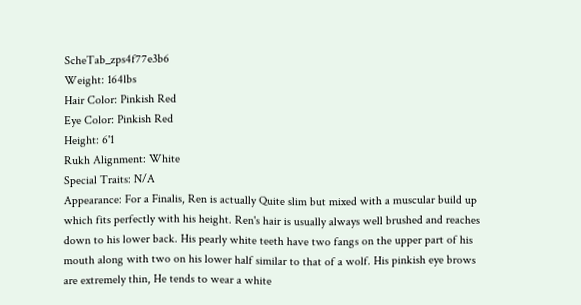ScheTab_zps4f77e3b6
Weight: 164lbs
Hair Color: Pinkish Red
Eye Color: Pinkish Red
Height: 6'1
Rukh Alignment: White
Special Traits: N/A
Appearance: For a Finalis, Ren is actually Quite slim but mixed with a muscular build up which fits perfectly with his height. Ren's hair is usually always well brushed and reaches down to his lower back. His pearly white teeth have two fangs on the upper part of his mouth along with two on his lower half similar to that of a wolf. His pinkish eye brows are extremely thin, He tends to wear a white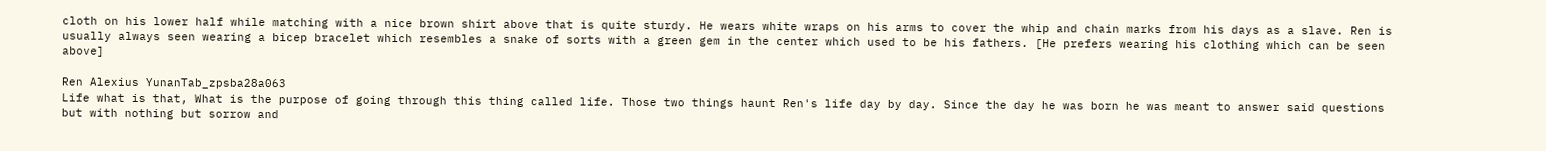cloth on his lower half while matching with a nice brown shirt above that is quite sturdy. He wears white wraps on his arms to cover the whip and chain marks from his days as a slave. Ren is usually always seen wearing a bicep bracelet which resembles a snake of sorts with a green gem in the center which used to be his fathers. [He prefers wearing his clothing which can be seen above]

Ren Alexius YunanTab_zpsba28a063
Life what is that, What is the purpose of going through this thing called life. Those two things haunt Ren's life day by day. Since the day he was born he was meant to answer said questions but with nothing but sorrow and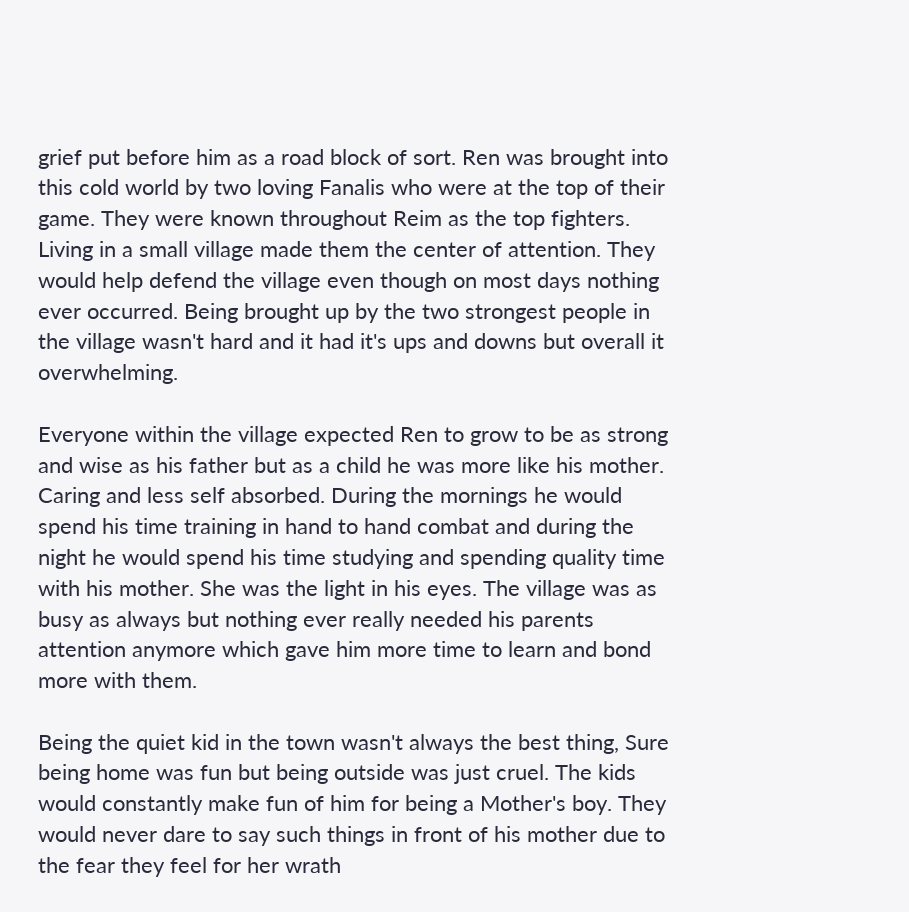grief put before him as a road block of sort. Ren was brought into this cold world by two loving Fanalis who were at the top of their game. They were known throughout Reim as the top fighters. Living in a small village made them the center of attention. They would help defend the village even though on most days nothing ever occurred. Being brought up by the two strongest people in the village wasn't hard and it had it's ups and downs but overall it overwhelming.

Everyone within the village expected Ren to grow to be as strong and wise as his father but as a child he was more like his mother. Caring and less self absorbed. During the mornings he would spend his time training in hand to hand combat and during the night he would spend his time studying and spending quality time with his mother. She was the light in his eyes. The village was as busy as always but nothing ever really needed his parents attention anymore which gave him more time to learn and bond more with them.

Being the quiet kid in the town wasn't always the best thing, Sure being home was fun but being outside was just cruel. The kids would constantly make fun of him for being a Mother's boy. They would never dare to say such things in front of his mother due to the fear they feel for her wrath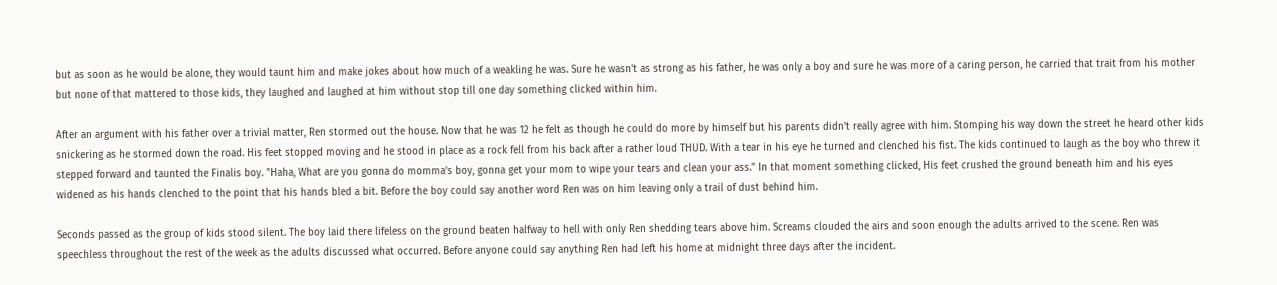but as soon as he would be alone, they would taunt him and make jokes about how much of a weakling he was. Sure he wasn't as strong as his father, he was only a boy and sure he was more of a caring person, he carried that trait from his mother but none of that mattered to those kids, they laughed and laughed at him without stop till one day something clicked within him.

After an argument with his father over a trivial matter, Ren stormed out the house. Now that he was 12 he felt as though he could do more by himself but his parents didn't really agree with him. Stomping his way down the street he heard other kids snickering as he stormed down the road. His feet stopped moving and he stood in place as a rock fell from his back after a rather loud THUD. With a tear in his eye he turned and clenched his fist. The kids continued to laugh as the boy who threw it stepped forward and taunted the Finalis boy. "Haha, What are you gonna do momma's boy, gonna get your mom to wipe your tears and clean your ass." In that moment something clicked, His feet crushed the ground beneath him and his eyes widened as his hands clenched to the point that his hands bled a bit. Before the boy could say another word Ren was on him leaving only a trail of dust behind him.

Seconds passed as the group of kids stood silent. The boy laid there lifeless on the ground beaten halfway to hell with only Ren shedding tears above him. Screams clouded the airs and soon enough the adults arrived to the scene. Ren was speechless throughout the rest of the week as the adults discussed what occurred. Before anyone could say anything Ren had left his home at midnight three days after the incident.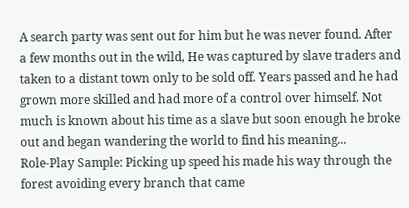A search party was sent out for him but he was never found. After a few months out in the wild, He was captured by slave traders and taken to a distant town only to be sold off. Years passed and he had grown more skilled and had more of a control over himself. Not much is known about his time as a slave but soon enough he broke out and began wandering the world to find his meaning...
Role-Play Sample: Picking up speed his made his way through the forest avoiding every branch that came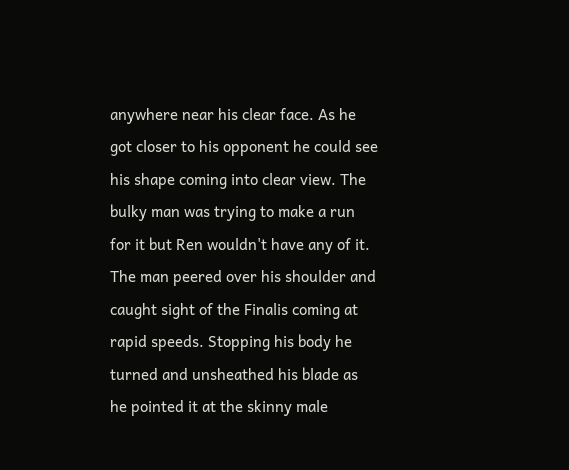anywhere near his clear face. As he got closer to his opponent he could see his shape coming into clear view. The bulky man was trying to make a run for it but Ren wouldn't have any of it. The man peered over his shoulder and caught sight of the Finalis coming at rapid speeds. Stopping his body he turned and unsheathed his blade as he pointed it at the skinny male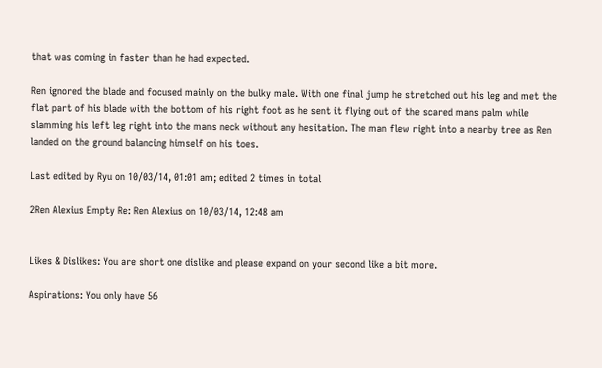that was coming in faster than he had expected.

Ren ignored the blade and focused mainly on the bulky male. With one final jump he stretched out his leg and met the flat part of his blade with the bottom of his right foot as he sent it flying out of the scared mans palm while slamming his left leg right into the mans neck without any hesitation. The man flew right into a nearby tree as Ren landed on the ground balancing himself on his toes.

Last edited by Ryu on 10/03/14, 01:01 am; edited 2 times in total

2Ren Alexius Empty Re: Ren Alexius on 10/03/14, 12:48 am


Likes & Dislikes: You are short one dislike and please expand on your second like a bit more.

Aspirations: You only have 56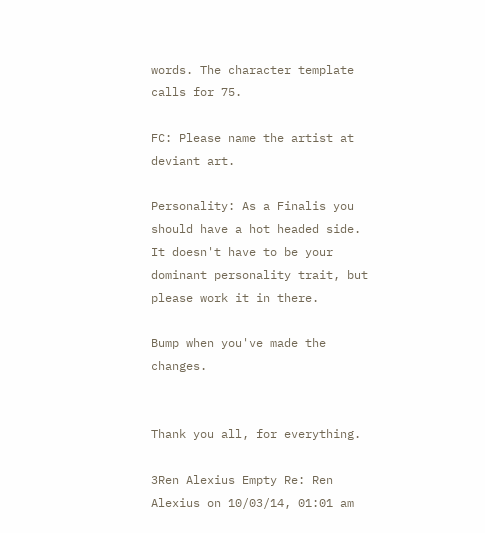words. The character template calls for 75.

FC: Please name the artist at deviant art.

Personality: As a Finalis you should have a hot headed side. It doesn't have to be your dominant personality trait, but please work it in there.

Bump when you've made the changes.


Thank you all, for everything.

3Ren Alexius Empty Re: Ren Alexius on 10/03/14, 01:01 am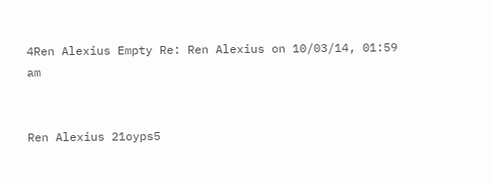4Ren Alexius Empty Re: Ren Alexius on 10/03/14, 01:59 am


Ren Alexius 21oyps5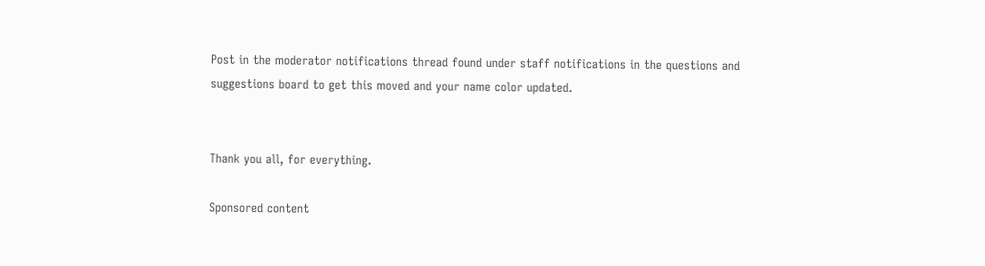Post in the moderator notifications thread found under staff notifications in the questions and suggestions board to get this moved and your name color updated.


Thank you all, for everything.

Sponsored content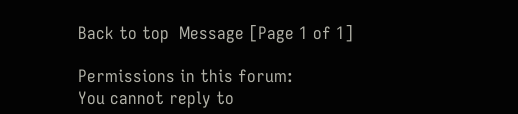Back to top  Message [Page 1 of 1]

Permissions in this forum:
You cannot reply to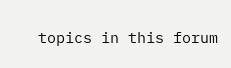topics in this forum